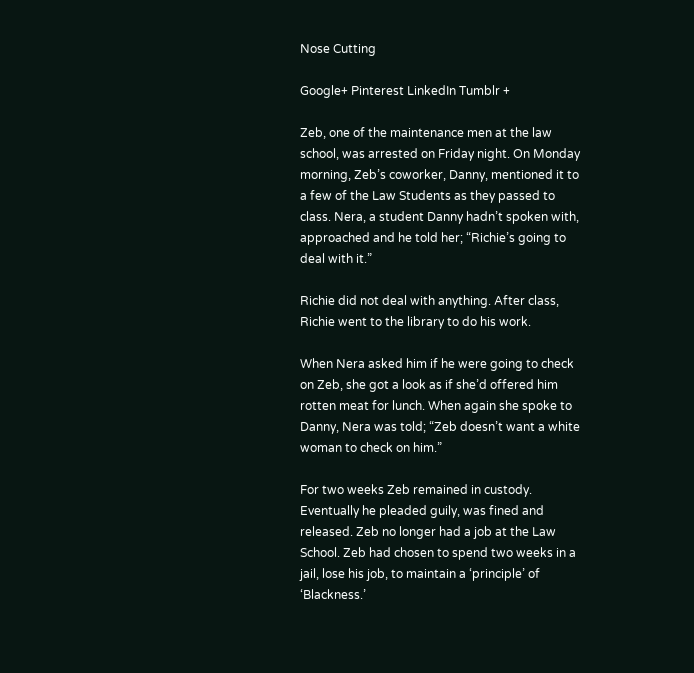Nose Cutting

Google+ Pinterest LinkedIn Tumblr +

Zeb, one of the maintenance men at the law school, was arrested on Friday night. On Monday morning, Zeb’s coworker, Danny, mentioned it to a few of the Law Students as they passed to class. Nera, a student Danny hadn’t spoken with, approached and he told her; “Richie’s going to deal with it.”

Richie did not deal with anything. After class, Richie went to the library to do his work.

When Nera asked him if he were going to check on Zeb, she got a look as if she’d offered him rotten meat for lunch. When again she spoke to Danny, Nera was told; “Zeb doesn’t want a white woman to check on him.”

For two weeks Zeb remained in custody. Eventually he pleaded guily, was fined and released. Zeb no longer had a job at the Law School. Zeb had chosen to spend two weeks in a jail, lose his job, to maintain a ‘principle’ of ‘Blackness.’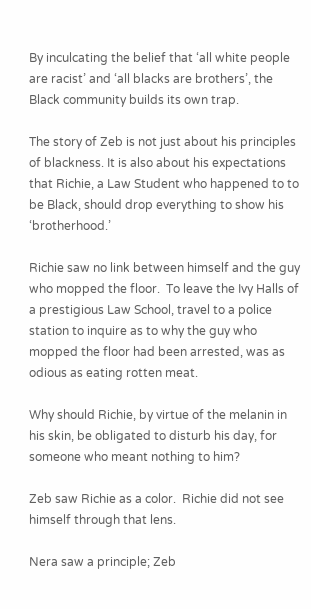By inculcating the belief that ‘all white people are racist’ and ‘all blacks are brothers’, the Black community builds its own trap.

The story of Zeb is not just about his principles of blackness. It is also about his expectations that Richie, a Law Student who happened to to be Black, should drop everything to show his ‘brotherhood.’

Richie saw no link between himself and the guy who mopped the floor.  To leave the Ivy Halls of a prestigious Law School, travel to a police station to inquire as to why the guy who mopped the floor had been arrested, was as odious as eating rotten meat.

Why should Richie, by virtue of the melanin in his skin, be obligated to disturb his day, for someone who meant nothing to him?

Zeb saw Richie as a color.  Richie did not see himself through that lens.

Nera saw a principle; Zeb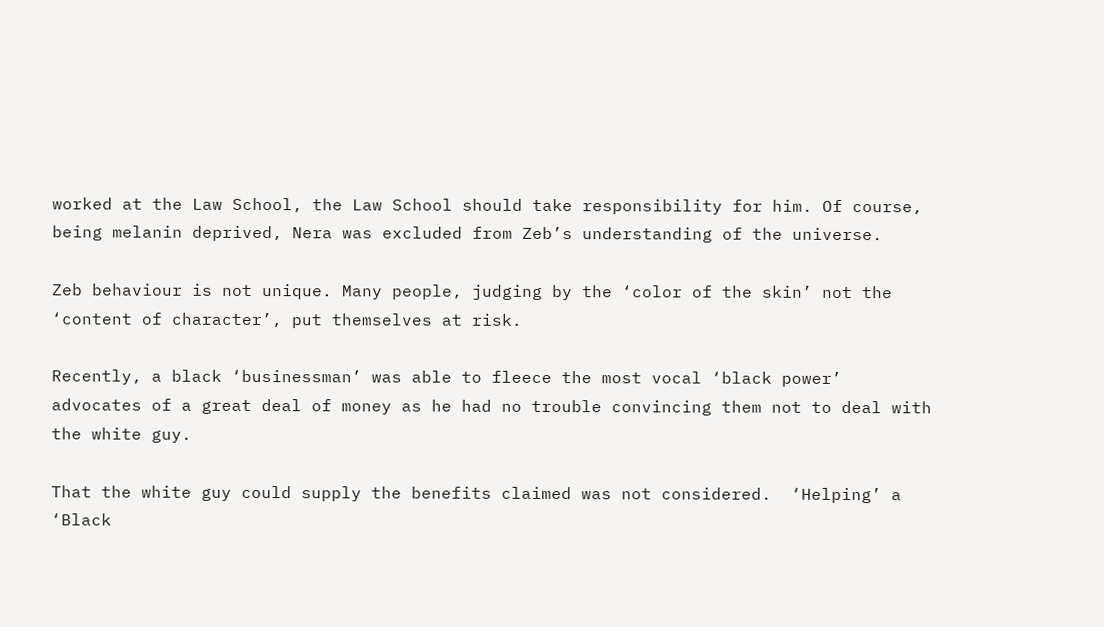worked at the Law School, the Law School should take responsibility for him. Of course, being melanin deprived, Nera was excluded from Zeb’s understanding of the universe.

Zeb behaviour is not unique. Many people, judging by the ‘color of the skin’ not the ‘content of character’, put themselves at risk.

Recently, a black ‘businessman’ was able to fleece the most vocal ‘black power’ advocates of a great deal of money as he had no trouble convincing them not to deal with the white guy.

That the white guy could supply the benefits claimed was not considered.  ‘Helping’ a ‘Black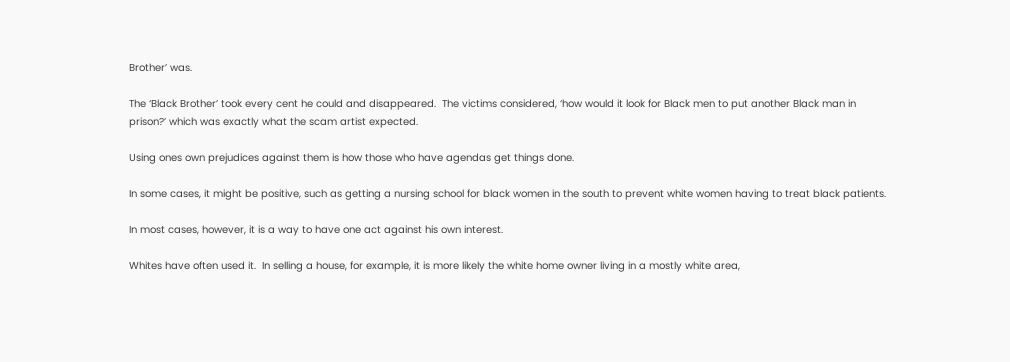Brother’ was.

The ‘Black Brother’ took every cent he could and disappeared.  The victims considered, ‘how would it look for Black men to put another Black man in prison?’ which was exactly what the scam artist expected.

Using ones own prejudices against them is how those who have agendas get things done.

In some cases, it might be positive, such as getting a nursing school for black women in the south to prevent white women having to treat black patients.

In most cases, however, it is a way to have one act against his own interest.

Whites have often used it.  In selling a house, for example, it is more likely the white home owner living in a mostly white area,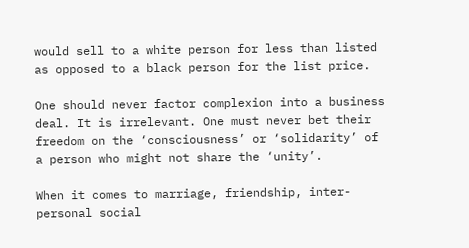would sell to a white person for less than listed as opposed to a black person for the list price.

One should never factor complexion into a business deal. It is irrelevant. One must never bet their freedom on the ‘consciousness’ or ‘solidarity’ of a person who might not share the ‘unity’.

When it comes to marriage, friendship, inter-personal social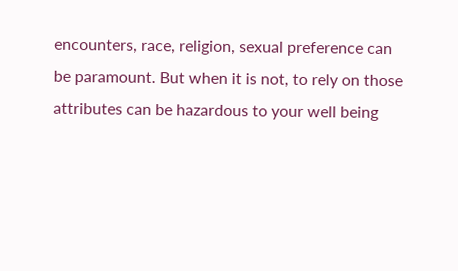encounters, race, religion, sexual preference can be paramount. But when it is not, to rely on those attributes can be hazardous to your well being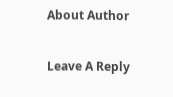About Author

Leave A Reply